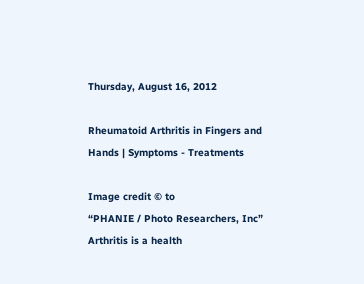Thursday, August 16, 2012

Rheumatoid Arthritis in Fingers and Hands | Symptoms - Treatments

Image credit © to
“PHANIE / Photo Researchers, Inc”
Arthritis is a health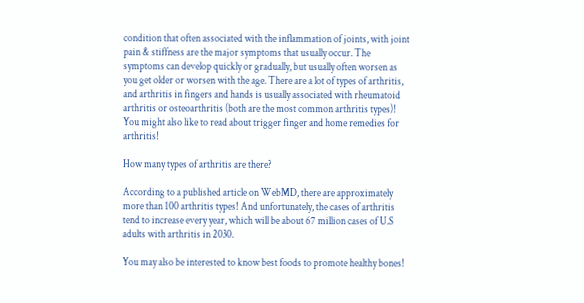condition that often associated with the inflammation of joints, with joint pain & stiffness are the major symptoms that usually occur. The symptoms can develop quickly or gradually, but usually often worsen as you get older or worsen with the age. There are a lot of types of arthritis, and arthritis in fingers and hands is usually associated with rheumatoid arthritis or osteoarthritis (both are the most common arthritis types)! You might also like to read about trigger finger and home remedies for arthritis!

How many types of arthritis are there?

According to a published article on WebMD, there are approximately more than 100 arthritis types! And unfortunately, the cases of arthritis tend to increase every year, which will be about 67 million cases of U.S adults with arthritis in 2030.

You may also be interested to know best foods to promote healthy bones!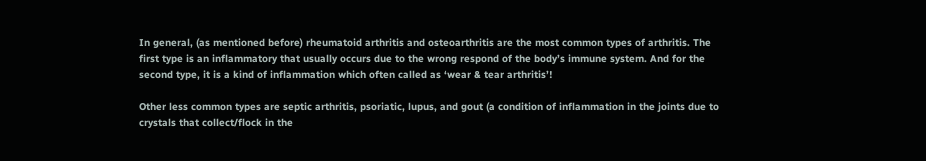In general, (as mentioned before) rheumatoid arthritis and osteoarthritis are the most common types of arthritis. The first type is an inflammatory that usually occurs due to the wrong respond of the body’s immune system. And for the second type, it is a kind of inflammation which often called as ‘wear & tear arthritis’!

Other less common types are septic arthritis, psoriatic, lupus, and gout (a condition of inflammation in the joints due to crystals that collect/flock in the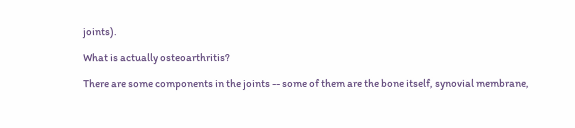joints).

What is actually osteoarthritis?

There are some components in the joints -- some of them are the bone itself, synovial membrane,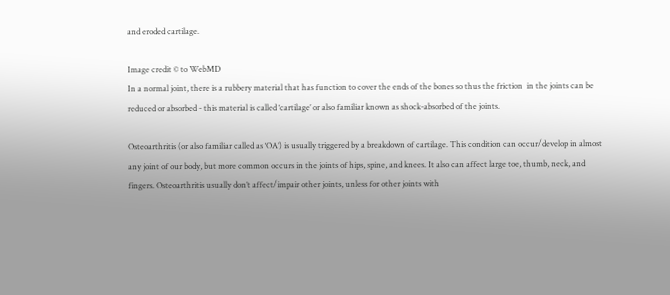and eroded cartilage.

Image credit © to WebMD
In a normal joint, there is a rubbery material that has function to cover the ends of the bones so thus the friction  in the joints can be reduced or absorbed - this material is called ‘cartilage’ or also familiar known as shock-absorbed of the joints.

Osteoarthritis (or also familiar called as ‘OA’) is usually triggered by a breakdown of cartilage. This condition can occur/develop in almost any joint of our body, but more common occurs in the joints of hips, spine, and knees. It also can affect large toe, thumb, neck, and fingers. Osteoarthritis usually don’t affect/impair other joints, unless for other joints with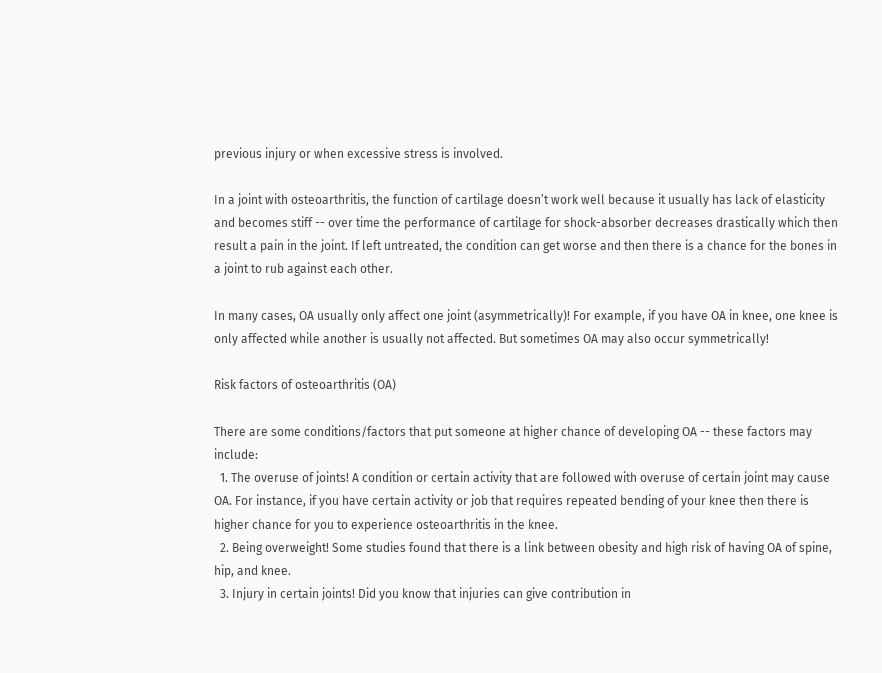previous injury or when excessive stress is involved.

In a joint with osteoarthritis, the function of cartilage doesn’t work well because it usually has lack of elasticity and becomes stiff -- over time the performance of cartilage for shock-absorber decreases drastically which then result a pain in the joint. If left untreated, the condition can get worse and then there is a chance for the bones in a joint to rub against each other.

In many cases, OA usually only affect one joint (asymmetrically)! For example, if you have OA in knee, one knee is only affected while another is usually not affected. But sometimes OA may also occur symmetrically!

Risk factors of osteoarthritis (OA)

There are some conditions/factors that put someone at higher chance of developing OA -- these factors may include:
  1. The overuse of joints! A condition or certain activity that are followed with overuse of certain joint may cause OA. For instance, if you have certain activity or job that requires repeated bending of your knee then there is higher chance for you to experience osteoarthritis in the knee.
  2. Being overweight! Some studies found that there is a link between obesity and high risk of having OA of spine, hip, and knee.
  3. Injury in certain joints! Did you know that injuries can give contribution in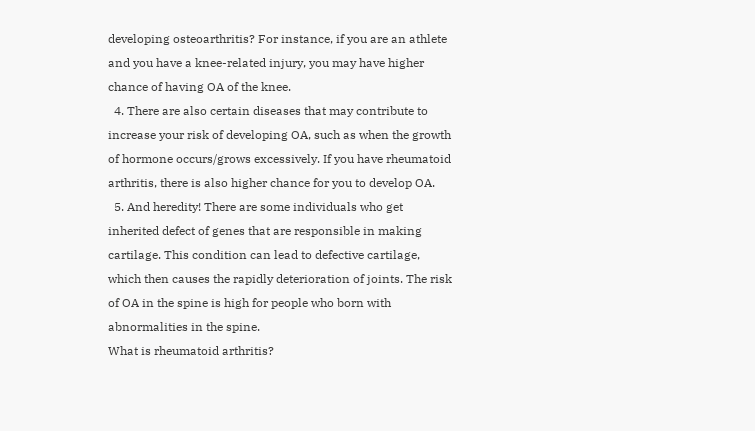developing osteoarthritis? For instance, if you are an athlete and you have a knee-related injury, you may have higher chance of having OA of the knee.
  4. There are also certain diseases that may contribute to increase your risk of developing OA, such as when the growth of hormone occurs/grows excessively. If you have rheumatoid arthritis, there is also higher chance for you to develop OA.
  5. And heredity! There are some individuals who get inherited defect of genes that are responsible in making cartilage. This condition can lead to defective cartilage, which then causes the rapidly deterioration of joints. The risk of OA in the spine is high for people who born with abnormalities in the spine.
What is rheumatoid arthritis?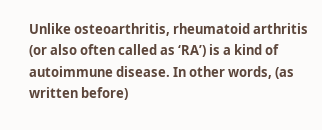Unlike osteoarthritis, rheumatoid arthritis (or also often called as ‘RA’) is a kind of autoimmune disease. In other words, (as written before)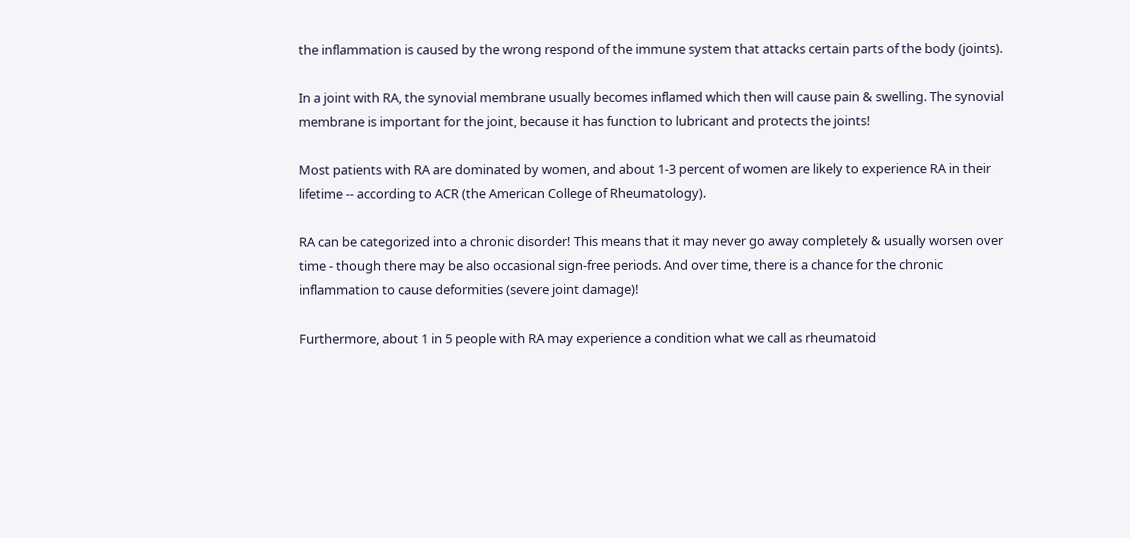the inflammation is caused by the wrong respond of the immune system that attacks certain parts of the body (joints).

In a joint with RA, the synovial membrane usually becomes inflamed which then will cause pain & swelling. The synovial membrane is important for the joint, because it has function to lubricant and protects the joints!

Most patients with RA are dominated by women, and about 1-3 percent of women are likely to experience RA in their lifetime -- according to ACR (the American College of Rheumatology).

RA can be categorized into a chronic disorder! This means that it may never go away completely & usually worsen over time - though there may be also occasional sign-free periods. And over time, there is a chance for the chronic inflammation to cause deformities (severe joint damage)!

Furthermore, about 1 in 5 people with RA may experience a condition what we call as rheumatoid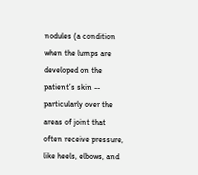nodules (a condition when the lumps are developed on the patient’s skin -- particularly over the areas of joint that often receive pressure, like heels, elbows, and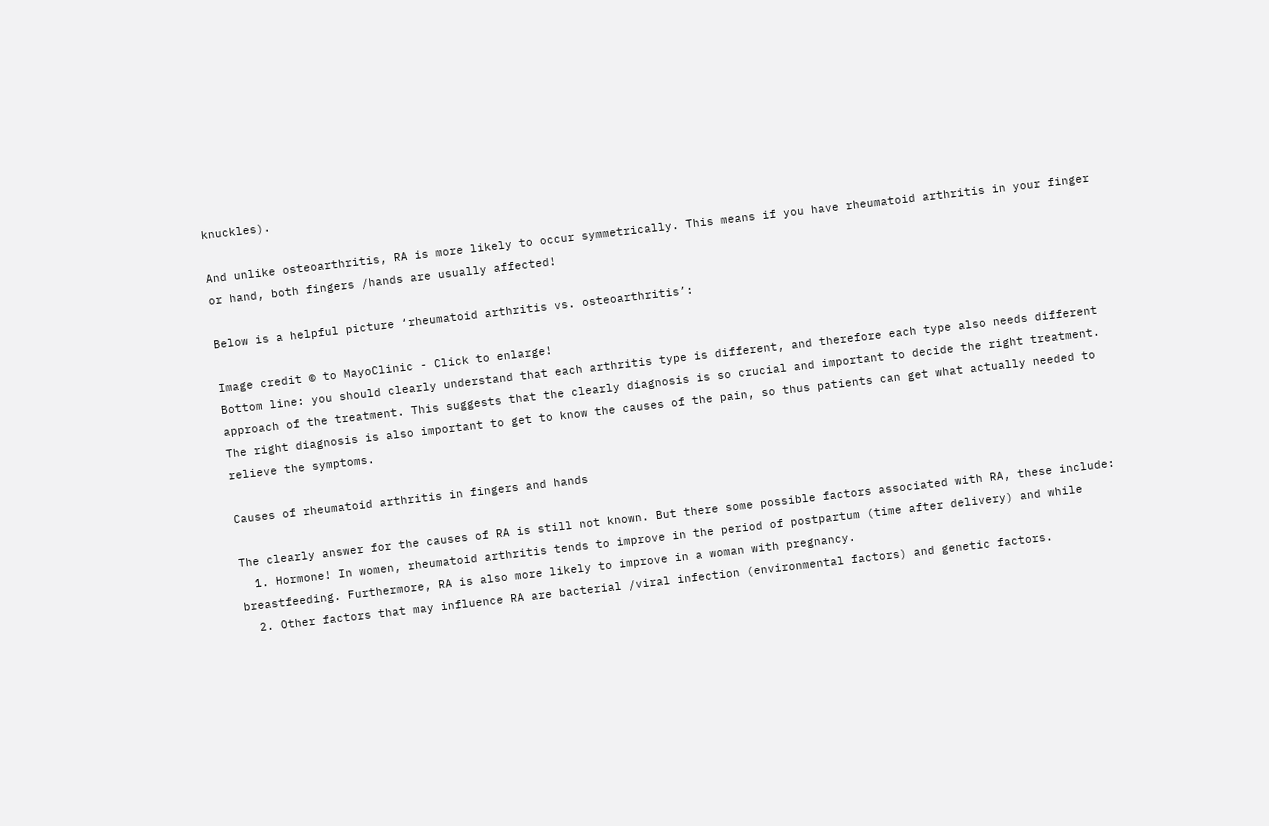knuckles).

And unlike osteoarthritis, RA is more likely to occur symmetrically. This means if you have rheumatoid arthritis in your finger or hand, both fingers /hands are usually affected!

Below is a helpful picture ‘rheumatoid arthritis vs. osteoarthritis’:

Image credit © to MayoClinic - Click to enlarge!
Bottom line: you should clearly understand that each arthritis type is different, and therefore each type also needs different approach of the treatment. This suggests that the clearly diagnosis is so crucial and important to decide the right treatment. The right diagnosis is also important to get to know the causes of the pain, so thus patients can get what actually needed to relieve the symptoms.

Causes of rheumatoid arthritis in fingers and hands

The clearly answer for the causes of RA is still not known. But there some possible factors associated with RA, these include:
  1. Hormone! In women, rheumatoid arthritis tends to improve in the period of postpartum (time after delivery) and while breastfeeding. Furthermore, RA is also more likely to improve in a woman with pregnancy.
  2. Other factors that may influence RA are bacterial /viral infection (environmental factors) and genetic factors.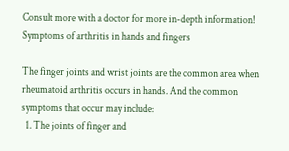Consult more with a doctor for more in-depth information!
Symptoms of arthritis in hands and fingers

The finger joints and wrist joints are the common area when rheumatoid arthritis occurs in hands. And the common symptoms that occur may include:
  1. The joints of finger and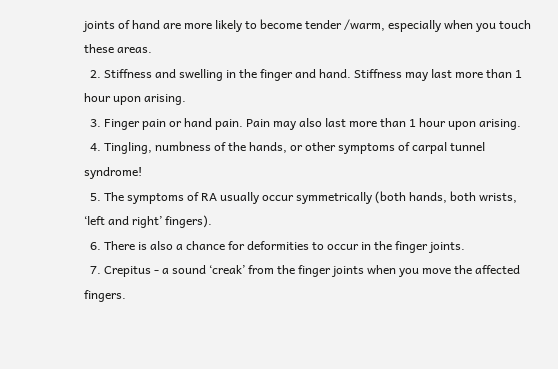joints of hand are more likely to become tender /warm, especially when you touch these areas.
  2. Stiffness and swelling in the finger and hand. Stiffness may last more than 1 hour upon arising.
  3. Finger pain or hand pain. Pain may also last more than 1 hour upon arising.
  4. Tingling, numbness of the hands, or other symptoms of carpal tunnel syndrome!
  5. The symptoms of RA usually occur symmetrically (both hands, both wrists, ‘left and right’ fingers).
  6. There is also a chance for deformities to occur in the finger joints.
  7. Crepitus - a sound ‘creak’ from the finger joints when you move the affected fingers.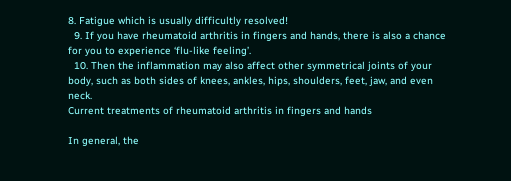8. Fatigue which is usually difficultly resolved!
  9. If you have rheumatoid arthritis in fingers and hands, there is also a chance for you to experience ‘flu-like feeling’.
  10. Then the inflammation may also affect other symmetrical joints of your body, such as both sides of knees, ankles, hips, shoulders, feet, jaw, and even neck.
Current treatments of rheumatoid arthritis in fingers and hands

In general, the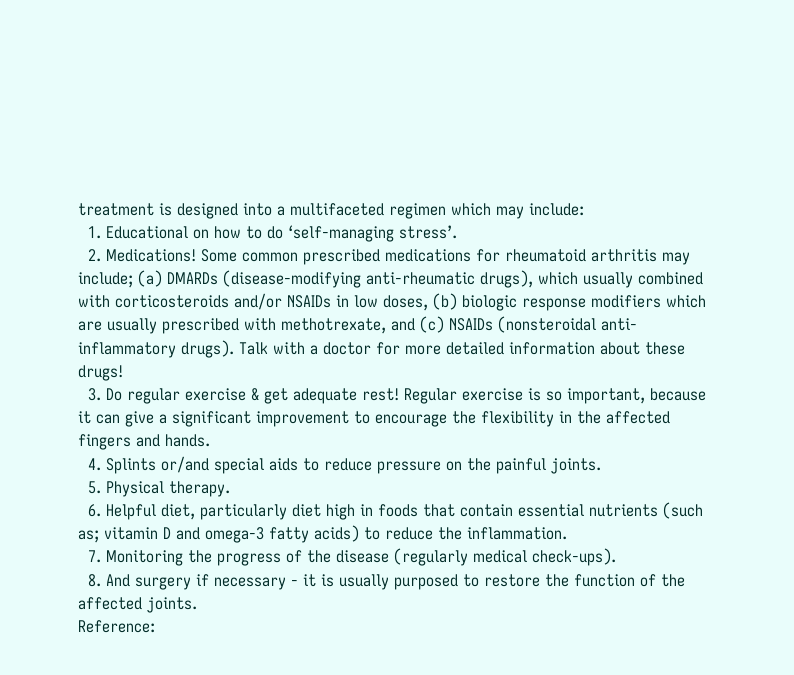treatment is designed into a multifaceted regimen which may include:
  1. Educational on how to do ‘self-managing stress’.
  2. Medications! Some common prescribed medications for rheumatoid arthritis may include; (a) DMARDs (disease-modifying anti-rheumatic drugs), which usually combined with corticosteroids and/or NSAIDs in low doses, (b) biologic response modifiers which are usually prescribed with methotrexate, and (c) NSAIDs (nonsteroidal anti-inflammatory drugs). Talk with a doctor for more detailed information about these drugs!
  3. Do regular exercise & get adequate rest! Regular exercise is so important, because it can give a significant improvement to encourage the flexibility in the affected fingers and hands.
  4. Splints or/and special aids to reduce pressure on the painful joints.
  5. Physical therapy.
  6. Helpful diet, particularly diet high in foods that contain essential nutrients (such as; vitamin D and omega-3 fatty acids) to reduce the inflammation.
  7. Monitoring the progress of the disease (regularly medical check-ups).
  8. And surgery if necessary - it is usually purposed to restore the function of the affected joints.
Reference: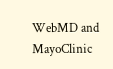WebMD and MayoClinic